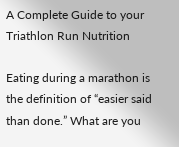A Complete Guide to your Triathlon Run Nutrition

Eating during a marathon is the definition of “easier said than done.” What are you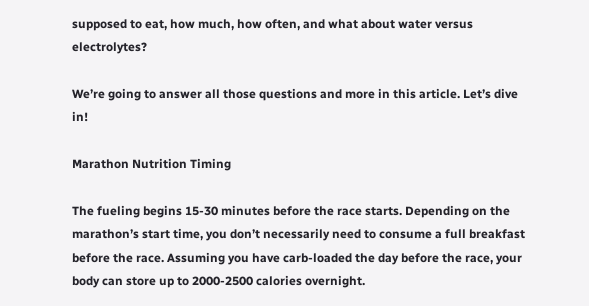supposed to eat, how much, how often, and what about water versus electrolytes?

We’re going to answer all those questions and more in this article. Let’s dive in!

Marathon Nutrition Timing

The fueling begins 15-30 minutes before the race starts. Depending on the marathon’s start time, you don’t necessarily need to consume a full breakfast before the race. Assuming you have carb-loaded the day before the race, your body can store up to 2000-2500 calories overnight.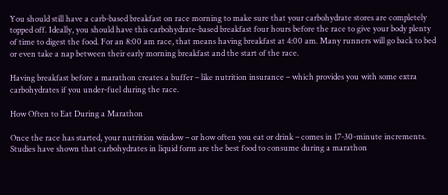You should still have a carb-based breakfast on race morning to make sure that your carbohydrate stores are completely topped off. Ideally, you should have this carbohydrate-based breakfast four hours before the race to give your body plenty of time to digest the food. For an 8:00 am race, that means having breakfast at 4:00 am. Many runners will go back to bed or even take a nap between their early morning breakfast and the start of the race.

Having breakfast before a marathon creates a buffer – like nutrition insurance – which provides you with some extra carbohydrates if you under-fuel during the race.

How Often to Eat During a Marathon

Once the race has started, your nutrition window – or how often you eat or drink – comes in 17-30-minute increments. Studies have shown that carbohydrates in liquid form are the best food to consume during a marathon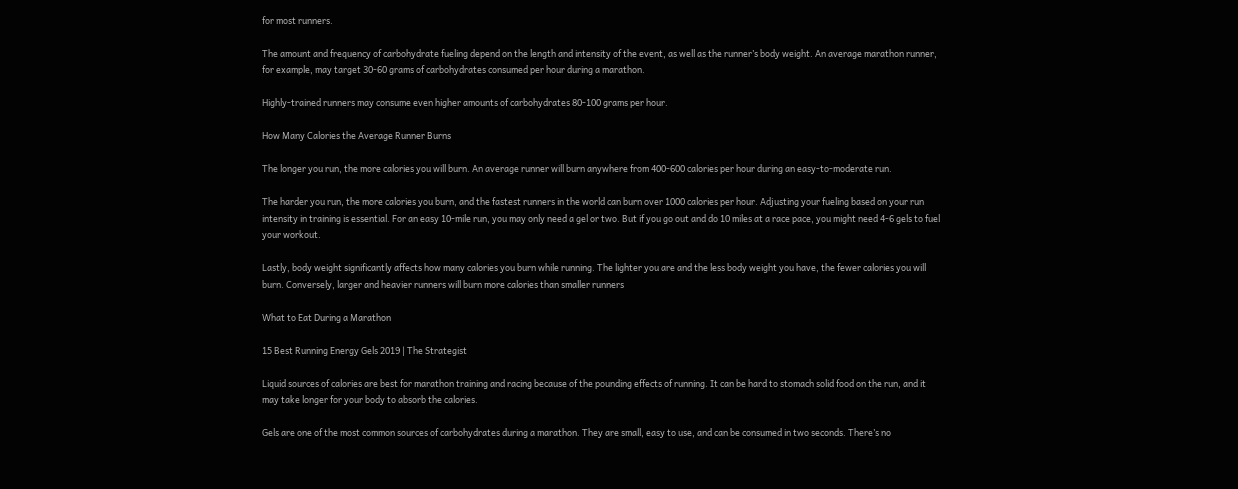for most runners.

The amount and frequency of carbohydrate fueling depend on the length and intensity of the event, as well as the runner’s body weight. An average marathon runner, for example, may target 30-60 grams of carbohydrates consumed per hour during a marathon.

Highly-trained runners may consume even higher amounts of carbohydrates 80-100 grams per hour.

How Many Calories the Average Runner Burns

The longer you run, the more calories you will burn. An average runner will burn anywhere from 400-600 calories per hour during an easy-to-moderate run.

The harder you run, the more calories you burn, and the fastest runners in the world can burn over 1000 calories per hour. Adjusting your fueling based on your run intensity in training is essential. For an easy 10-mile run, you may only need a gel or two. But if you go out and do 10 miles at a race pace, you might need 4-6 gels to fuel your workout.

Lastly, body weight significantly affects how many calories you burn while running. The lighter you are and the less body weight you have, the fewer calories you will burn. Conversely, larger and heavier runners will burn more calories than smaller runners

What to Eat During a Marathon

15 Best Running Energy Gels 2019 | The Strategist

Liquid sources of calories are best for marathon training and racing because of the pounding effects of running. It can be hard to stomach solid food on the run, and it may take longer for your body to absorb the calories.

Gels are one of the most common sources of carbohydrates during a marathon. They are small, easy to use, and can be consumed in two seconds. There’s no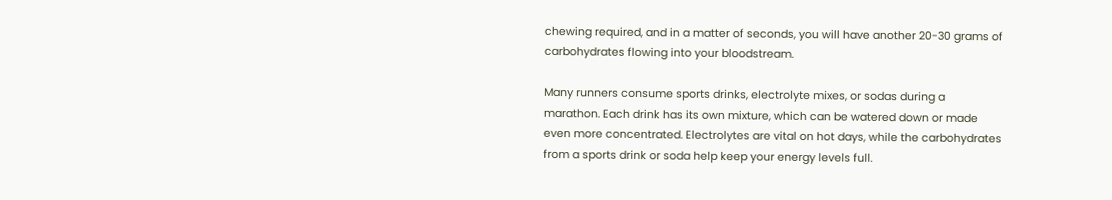chewing required, and in a matter of seconds, you will have another 20-30 grams of carbohydrates flowing into your bloodstream.

Many runners consume sports drinks, electrolyte mixes, or sodas during a marathon. Each drink has its own mixture, which can be watered down or made even more concentrated. Electrolytes are vital on hot days, while the carbohydrates from a sports drink or soda help keep your energy levels full.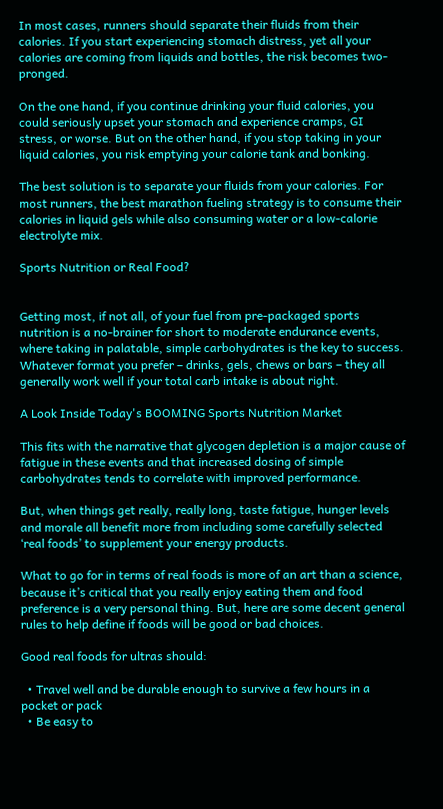In most cases, runners should separate their fluids from their calories. If you start experiencing stomach distress, yet all your calories are coming from liquids and bottles, the risk becomes two-pronged.

On the one hand, if you continue drinking your fluid calories, you could seriously upset your stomach and experience cramps, GI stress, or worse. But on the other hand, if you stop taking in your liquid calories, you risk emptying your calorie tank and bonking.

The best solution is to separate your fluids from your calories. For most runners, the best marathon fueling strategy is to consume their calories in liquid gels while also consuming water or a low-calorie electrolyte mix.

Sports Nutrition or Real Food?


Getting most, if not all, of your fuel from pre-packaged sports nutrition is a no-brainer for short to moderate endurance events, where taking in palatable, simple carbohydrates is the key to success. Whatever format you prefer – drinks, gels, chews or bars – they all generally work well if your total carb intake is about right.

A Look Inside Today's BOOMING Sports Nutrition Market

This fits with the narrative that glycogen depletion is a major cause of fatigue in these events and that increased dosing of simple carbohydrates tends to correlate with improved performance.

But, when things get really, really long, taste fatigue, hunger levels and morale all benefit more from including some carefully selected ‘real foods’ to supplement your energy products.

What to go for in terms of real foods is more of an art than a science, because it’s critical that you really enjoy eating them and food preference is a very personal thing. But, here are some decent general rules to help define if foods will be good or bad choices.

Good real foods for ultras should:

  • Travel well and be durable enough to survive a few hours in a pocket or pack
  • Be easy to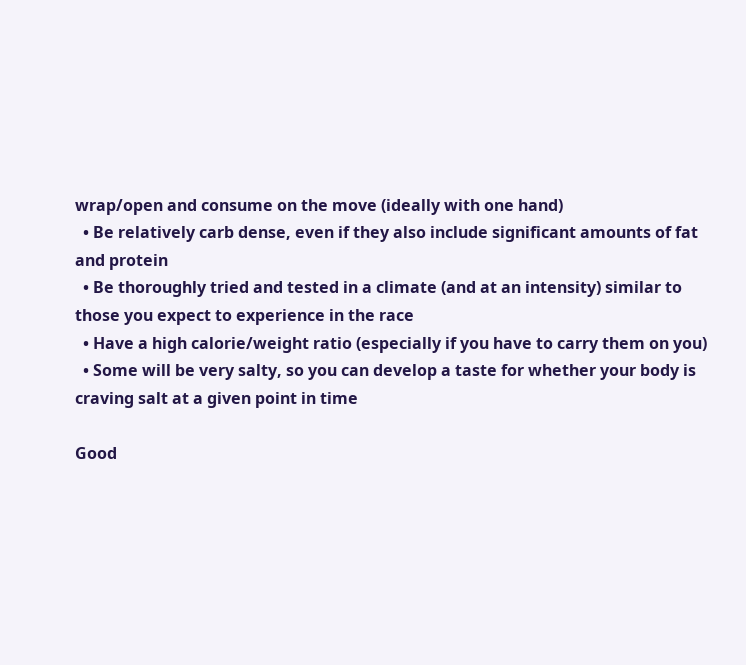wrap/open and consume on the move (ideally with one hand)
  • Be relatively carb dense, even if they also include significant amounts of fat and protein
  • Be thoroughly tried and tested in a climate (and at an intensity) similar to those you expect to experience in the race
  • Have a high calorie/weight ratio (especially if you have to carry them on you)
  • Some will be very salty, so you can develop a taste for whether your body is craving salt at a given point in time

Good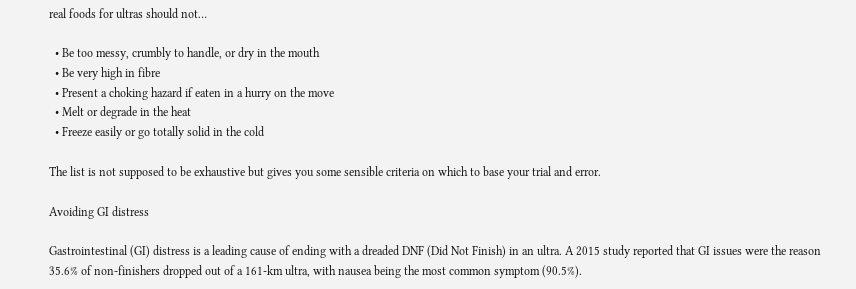real foods for ultras should not…

  • Be too messy, crumbly to handle, or dry in the mouth
  • Be very high in fibre
  • Present a choking hazard if eaten in a hurry on the move
  • Melt or degrade in the heat
  • Freeze easily or go totally solid in the cold

The list is not supposed to be exhaustive but gives you some sensible criteria on which to base your trial and error.

Avoiding GI distress

Gastrointestinal (GI) distress is a leading cause of ending with a dreaded DNF (Did Not Finish) in an ultra. A 2015 study reported that GI issues were the reason 35.6% of non-finishers dropped out of a 161-km ultra, with nausea being the most common symptom (90.5%).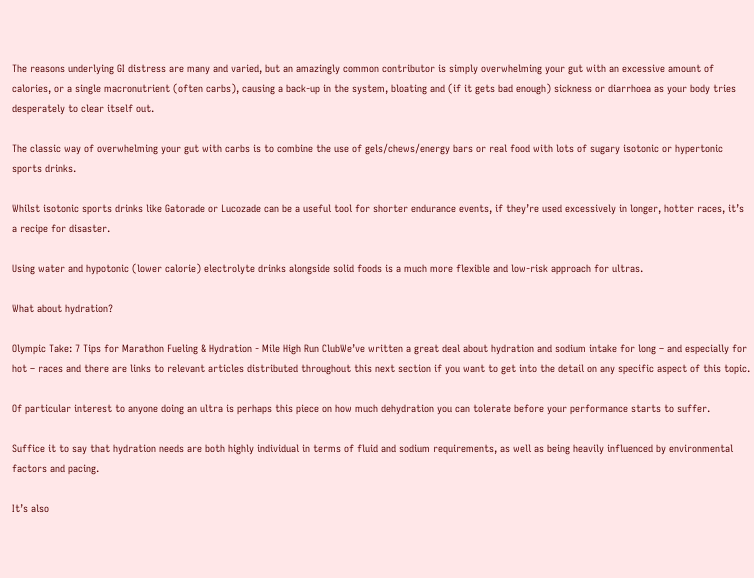The reasons underlying GI distress are many and varied, but an amazingly common contributor is simply overwhelming your gut with an excessive amount of calories, or a single macronutrient (often carbs), causing a back-up in the system, bloating and (if it gets bad enough) sickness or diarrhoea as your body tries desperately to clear itself out.

The classic way of overwhelming your gut with carbs is to combine the use of gels/chews/energy bars or real food with lots of sugary isotonic or hypertonic sports drinks.

Whilst isotonic sports drinks like Gatorade or Lucozade can be a useful tool for shorter endurance events, if they’re used excessively in longer, hotter races, it’s a recipe for disaster.

Using water and hypotonic (lower calorie) electrolyte drinks alongside solid foods is a much more flexible and low-risk approach for ultras.

What about hydration?

Olympic Take: 7 Tips for Marathon Fueling & Hydration - Mile High Run ClubWe’ve written a great deal about hydration and sodium intake for long – and especially for hot – races and there are links to relevant articles distributed throughout this next section if you want to get into the detail on any specific aspect of this topic.

Of particular interest to anyone doing an ultra is perhaps this piece on how much dehydration you can tolerate before your performance starts to suffer.

Suffice it to say that hydration needs are both highly individual in terms of fluid and sodium requirements, as well as being heavily influenced by environmental factors and pacing.

It’s also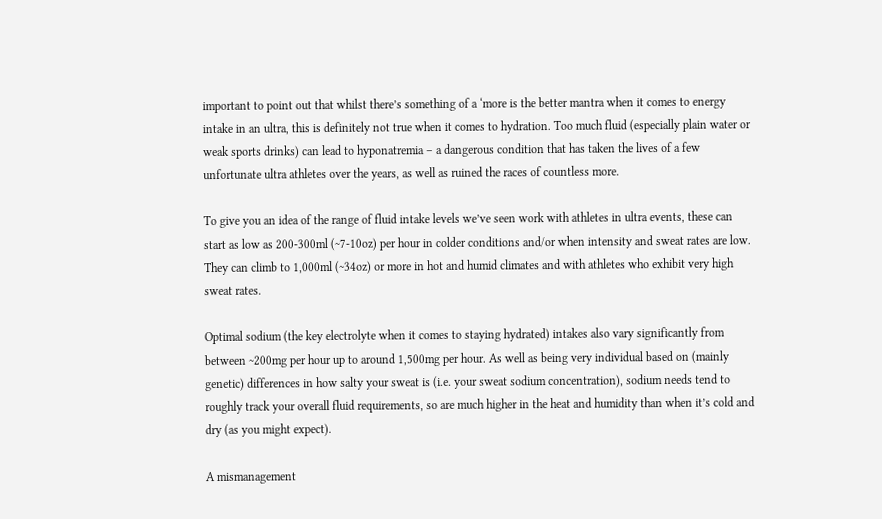important to point out that whilst there’s something of a ‘more is the better mantra when it comes to energy intake in an ultra, this is definitely not true when it comes to hydration. Too much fluid (especially plain water or weak sports drinks) can lead to hyponatremia – a dangerous condition that has taken the lives of a few unfortunate ultra athletes over the years, as well as ruined the races of countless more.

To give you an idea of the range of fluid intake levels we’ve seen work with athletes in ultra events, these can start as low as 200-300ml (~7-10oz) per hour in colder conditions and/or when intensity and sweat rates are low. They can climb to 1,000ml (~34oz) or more in hot and humid climates and with athletes who exhibit very high sweat rates.

Optimal sodium (the key electrolyte when it comes to staying hydrated) intakes also vary significantly from between ~200mg per hour up to around 1,500mg per hour. As well as being very individual based on (mainly genetic) differences in how salty your sweat is (i.e. your sweat sodium concentration), sodium needs tend to roughly track your overall fluid requirements, so are much higher in the heat and humidity than when it’s cold and dry (as you might expect).

A mismanagement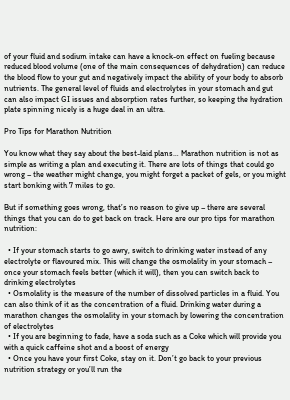of your fluid and sodium intake can have a knock-on effect on fueling because reduced blood volume (one of the main consequences of dehydration) can reduce the blood flow to your gut and negatively impact the ability of your body to absorb nutrients. The general level of fluids and electrolytes in your stomach and gut can also impact GI issues and absorption rates further, so keeping the hydration plate spinning nicely is a huge deal in an ultra.

Pro Tips for Marathon Nutrition

You know what they say about the best-laid plans… Marathon nutrition is not as simple as writing a plan and executing it. There are lots of things that could go wrong – the weather might change, you might forget a packet of gels, or you might start bonking with 7 miles to go.

But if something goes wrong, that’s no reason to give up – there are several things that you can do to get back on track. Here are our pro tips for marathon nutrition:

  • If your stomach starts to go awry, switch to drinking water instead of any electrolyte or flavoured mix. This will change the osmolality in your stomach – once your stomach feels better (which it will), then you can switch back to drinking electrolytes
  • Osmolality is the measure of the number of dissolved particles in a fluid. You can also think of it as the concentration of a fluid. Drinking water during a marathon changes the osmolality in your stomach by lowering the concentration of electrolytes
  • If you are beginning to fade, have a soda such as a Coke which will provide you with a quick caffeine shot and a boost of energy
  • Once you have your first Coke, stay on it. Don’t go back to your previous nutrition strategy or you’ll run the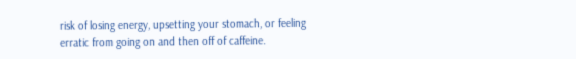risk of losing energy, upsetting your stomach, or feeling erratic from going on and then off of caffeine.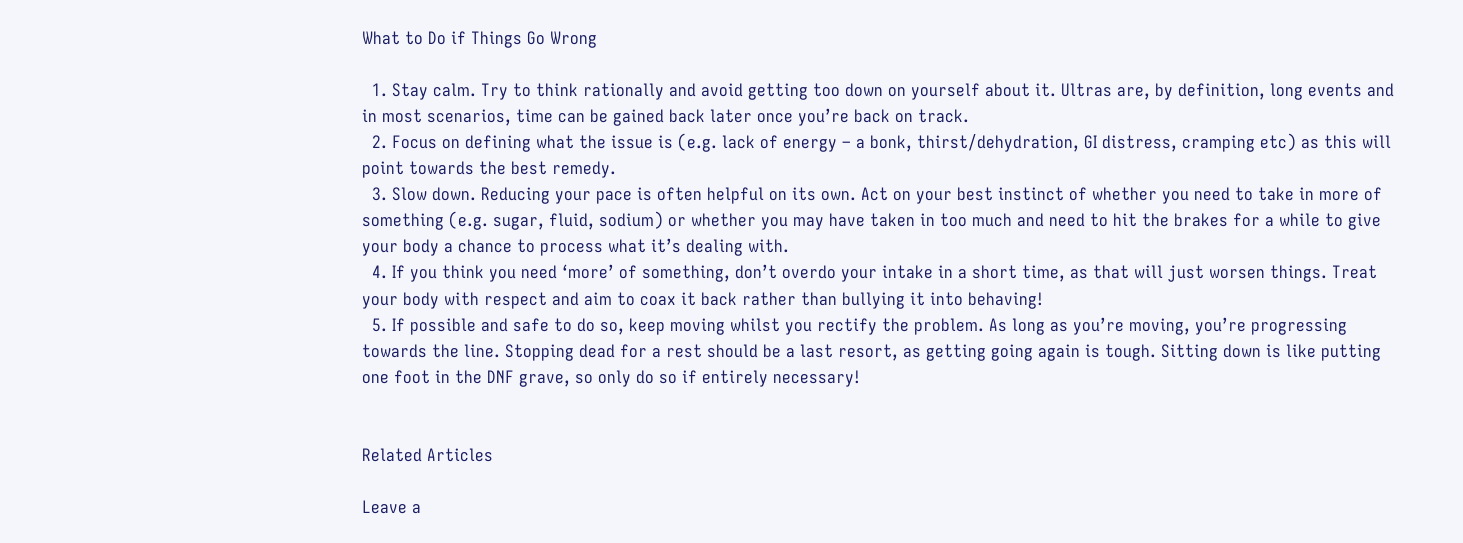What to Do if Things Go Wrong

  1. Stay calm. Try to think rationally and avoid getting too down on yourself about it. Ultras are, by definition, long events and in most scenarios, time can be gained back later once you’re back on track.
  2. Focus on defining what the issue is (e.g. lack of energy – a bonk, thirst/dehydration, GI distress, cramping etc) as this will point towards the best remedy.
  3. Slow down. Reducing your pace is often helpful on its own. Act on your best instinct of whether you need to take in more of something (e.g. sugar, fluid, sodium) or whether you may have taken in too much and need to hit the brakes for a while to give your body a chance to process what it’s dealing with.
  4. If you think you need ‘more’ of something, don’t overdo your intake in a short time, as that will just worsen things. Treat your body with respect and aim to coax it back rather than bullying it into behaving!
  5. If possible and safe to do so, keep moving whilst you rectify the problem. As long as you’re moving, you’re progressing towards the line. Stopping dead for a rest should be a last resort, as getting going again is tough. Sitting down is like putting one foot in the DNF grave, so only do so if entirely necessary!


Related Articles

Leave a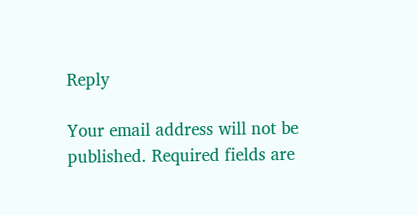Reply

Your email address will not be published. Required fields are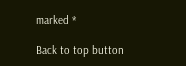marked *

Back to top button